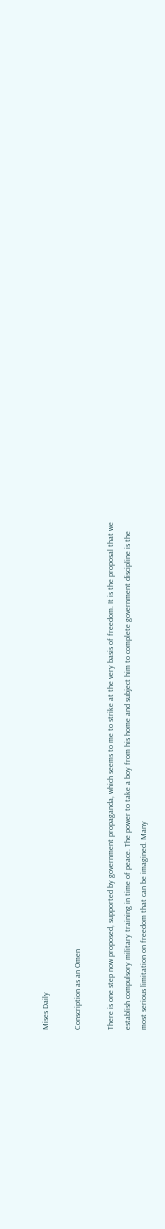Mises Daily

Conscription as an Omen

There is one step now proposed, supported by government propaganda, which seems to me to strike at the very basis of freedom. It is the proposal that we establish compulsory military training in time of peace. The power to take a boy from his home and subject him to complete government discipline is the most serious limitation on freedom that can be imagined. Many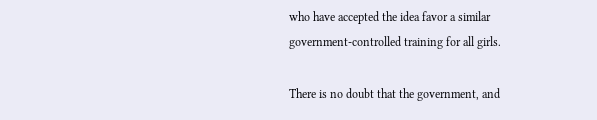who have accepted the idea favor a similar government-controlled training for all girls.

There is no doubt that the government, and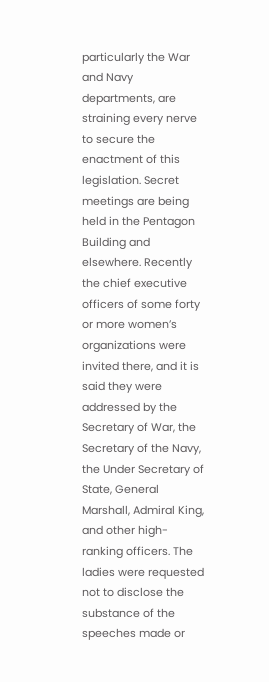particularly the War and Navy departments, are straining every nerve to secure the enactment of this legislation. Secret meetings are being held in the Pentagon Building and elsewhere. Recently the chief executive officers of some forty or more women’s organizations were invited there, and it is said they were addressed by the Secretary of War, the Secretary of the Navy, the Under Secretary of State, General Marshall, Admiral King, and other high-ranking officers. The ladies were requested not to disclose the substance of the speeches made or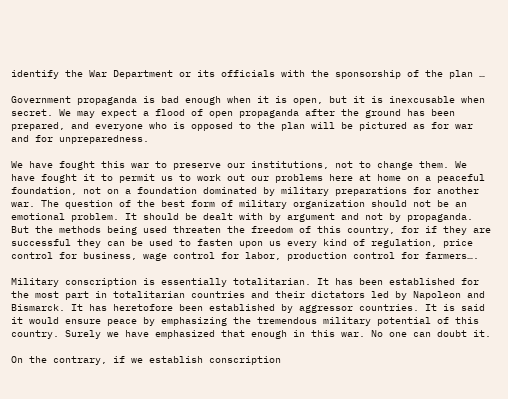identify the War Department or its officials with the sponsorship of the plan …

Government propaganda is bad enough when it is open, but it is inexcusable when secret. We may expect a flood of open propaganda after the ground has been prepared, and everyone who is opposed to the plan will be pictured as for war and for unpreparedness.

We have fought this war to preserve our institutions, not to change them. We have fought it to permit us to work out our problems here at home on a peaceful foundation, not on a foundation dominated by military preparations for another war. The question of the best form of military organization should not be an emotional problem. It should be dealt with by argument and not by propaganda. But the methods being used threaten the freedom of this country, for if they are successful they can be used to fasten upon us every kind of regulation, price control for business, wage control for labor, production control for farmers….

Military conscription is essentially totalitarian. It has been established for the most part in totalitarian countries and their dictators led by Napoleon and Bismarck. It has heretofore been established by aggressor countries. It is said it would ensure peace by emphasizing the tremendous military potential of this country. Surely we have emphasized that enough in this war. No one can doubt it.

On the contrary, if we establish conscription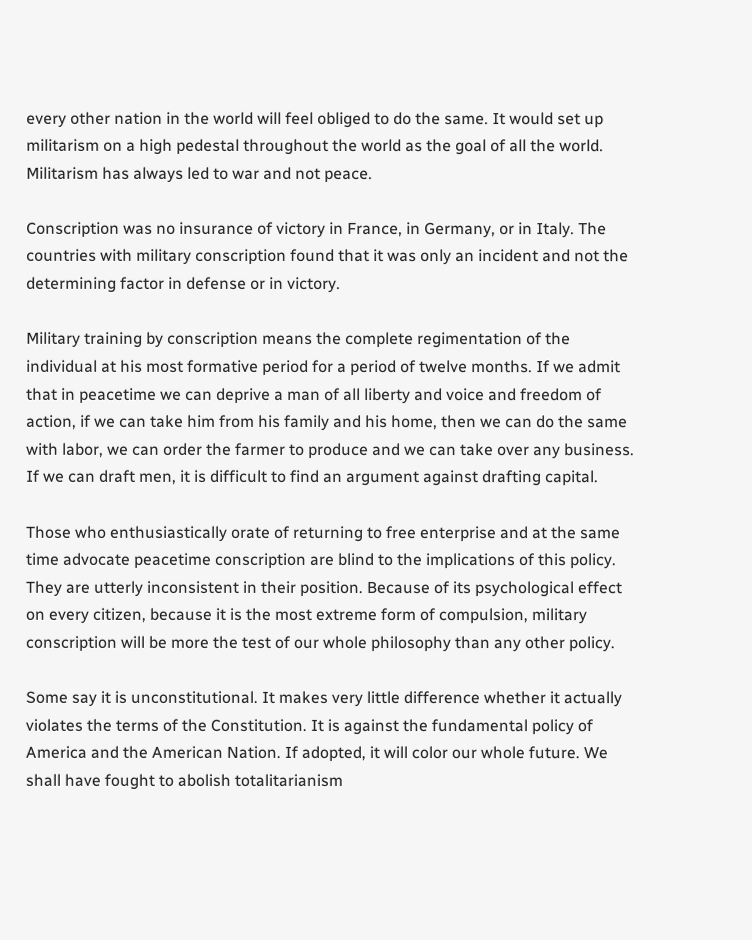every other nation in the world will feel obliged to do the same. It would set up militarism on a high pedestal throughout the world as the goal of all the world. Militarism has always led to war and not peace.

Conscription was no insurance of victory in France, in Germany, or in Italy. The countries with military conscription found that it was only an incident and not the determining factor in defense or in victory.

Military training by conscription means the complete regimentation of the individual at his most formative period for a period of twelve months. If we admit that in peacetime we can deprive a man of all liberty and voice and freedom of action, if we can take him from his family and his home, then we can do the same with labor, we can order the farmer to produce and we can take over any business. If we can draft men, it is difficult to find an argument against drafting capital.

Those who enthusiastically orate of returning to free enterprise and at the same time advocate peacetime conscription are blind to the implications of this policy. They are utterly inconsistent in their position. Because of its psychological effect on every citizen, because it is the most extreme form of compulsion, military conscription will be more the test of our whole philosophy than any other policy.

Some say it is unconstitutional. It makes very little difference whether it actually violates the terms of the Constitution. It is against the fundamental policy of America and the American Nation. If adopted, it will color our whole future. We shall have fought to abolish totalitarianism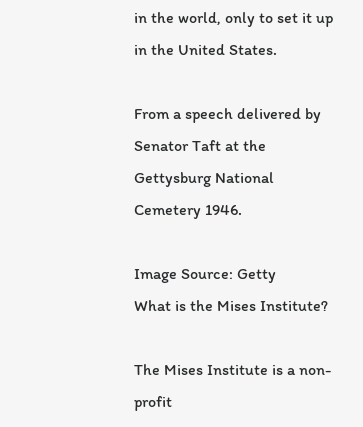in the world, only to set it up in the United States.

From a speech delivered by Senator Taft at the Gettysburg National Cemetery 1946.

Image Source: Getty
What is the Mises Institute?

The Mises Institute is a non-profit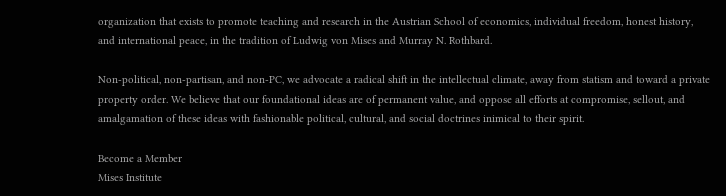organization that exists to promote teaching and research in the Austrian School of economics, individual freedom, honest history, and international peace, in the tradition of Ludwig von Mises and Murray N. Rothbard.

Non-political, non-partisan, and non-PC, we advocate a radical shift in the intellectual climate, away from statism and toward a private property order. We believe that our foundational ideas are of permanent value, and oppose all efforts at compromise, sellout, and amalgamation of these ideas with fashionable political, cultural, and social doctrines inimical to their spirit.

Become a Member
Mises Institute